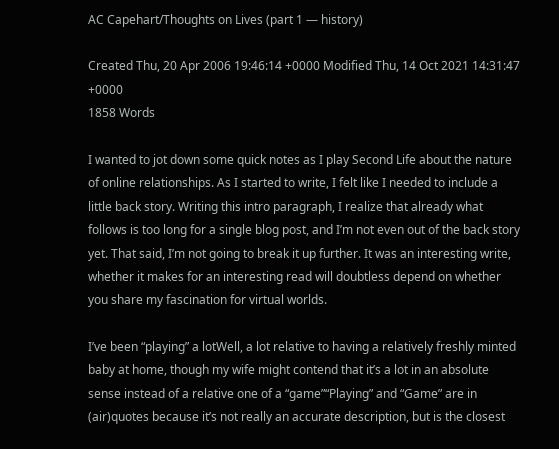AC Capehart/Thoughts on Lives (part 1 — history)

Created Thu, 20 Apr 2006 19:46:14 +0000 Modified Thu, 14 Oct 2021 14:31:47 +0000
1858 Words

I wanted to jot down some quick notes as I play Second Life about the nature of online relationships. As I started to write, I felt like I needed to include a little back story. Writing this intro paragraph, I realize that already what follows is too long for a single blog post, and I’m not even out of the back story yet. That said, I’m not going to break it up further. It was an interesting write, whether it makes for an interesting read will doubtless depend on whether you share my fascination for virtual worlds.

I’ve been “playing” a lotWell, a lot relative to having a relatively freshly minted baby at home, though my wife might contend that it’s a lot in an absolute sense instead of a relative one of a “game”“Playing” and “Game” are in (air)quotes because it’s not really an accurate description, but is the closest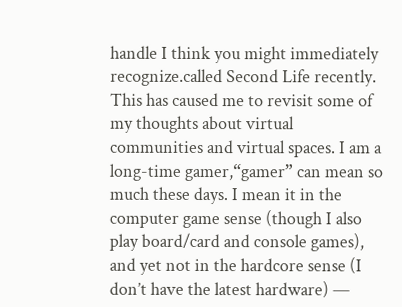handle I think you might immediately recognize.called Second Life recently. This has caused me to revisit some of my thoughts about virtual communities and virtual spaces. I am a long-time gamer,“gamer” can mean so much these days. I mean it in the computer game sense (though I also play board/card and console games), and yet not in the hardcore sense (I don’t have the latest hardware) —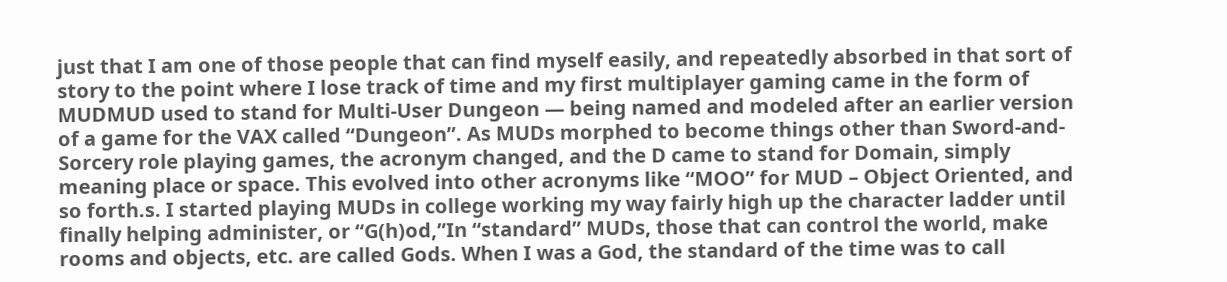just that I am one of those people that can find myself easily, and repeatedly absorbed in that sort of story to the point where I lose track of time and my first multiplayer gaming came in the form of MUDMUD used to stand for Multi-User Dungeon — being named and modeled after an earlier version of a game for the VAX called “Dungeon”. As MUDs morphed to become things other than Sword-and-Sorcery role playing games, the acronym changed, and the D came to stand for Domain, simply meaning place or space. This evolved into other acronyms like “MOO” for MUD – Object Oriented, and so forth.s. I started playing MUDs in college working my way fairly high up the character ladder until finally helping administer, or “G(h)od,”In “standard” MUDs, those that can control the world, make rooms and objects, etc. are called Gods. When I was a God, the standard of the time was to call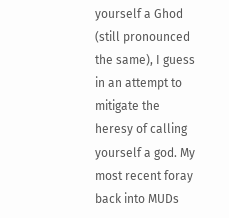yourself a Ghod (still pronounced the same), I guess in an attempt to mitigate the heresy of calling yourself a god. My most recent foray back into MUDs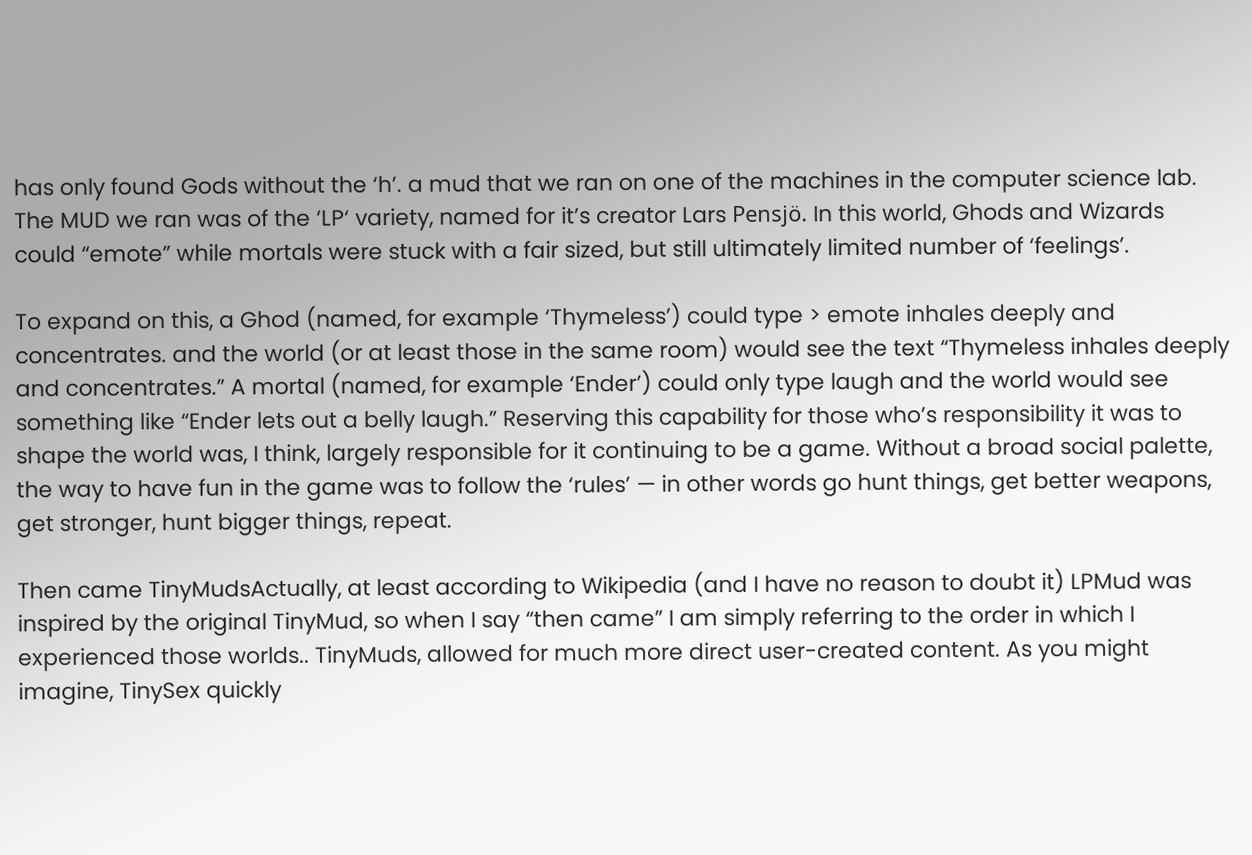has only found Gods without the ‘h’. a mud that we ran on one of the machines in the computer science lab. The MUD we ran was of the ‘LP‘ variety, named for it’s creator Lars Pensjö. In this world, Ghods and Wizards could “emote” while mortals were stuck with a fair sized, but still ultimately limited number of ‘feelings’.

To expand on this, a Ghod (named, for example ‘Thymeless’) could type > emote inhales deeply and concentrates. and the world (or at least those in the same room) would see the text “Thymeless inhales deeply and concentrates.” A mortal (named, for example ‘Ender’) could only type laugh and the world would see something like “Ender lets out a belly laugh.” Reserving this capability for those who’s responsibility it was to shape the world was, I think, largely responsible for it continuing to be a game. Without a broad social palette, the way to have fun in the game was to follow the ‘rules’ — in other words go hunt things, get better weapons, get stronger, hunt bigger things, repeat.

Then came TinyMudsActually, at least according to Wikipedia (and I have no reason to doubt it) LPMud was inspired by the original TinyMud, so when I say “then came” I am simply referring to the order in which I experienced those worlds.. TinyMuds, allowed for much more direct user-created content. As you might imagine, TinySex quickly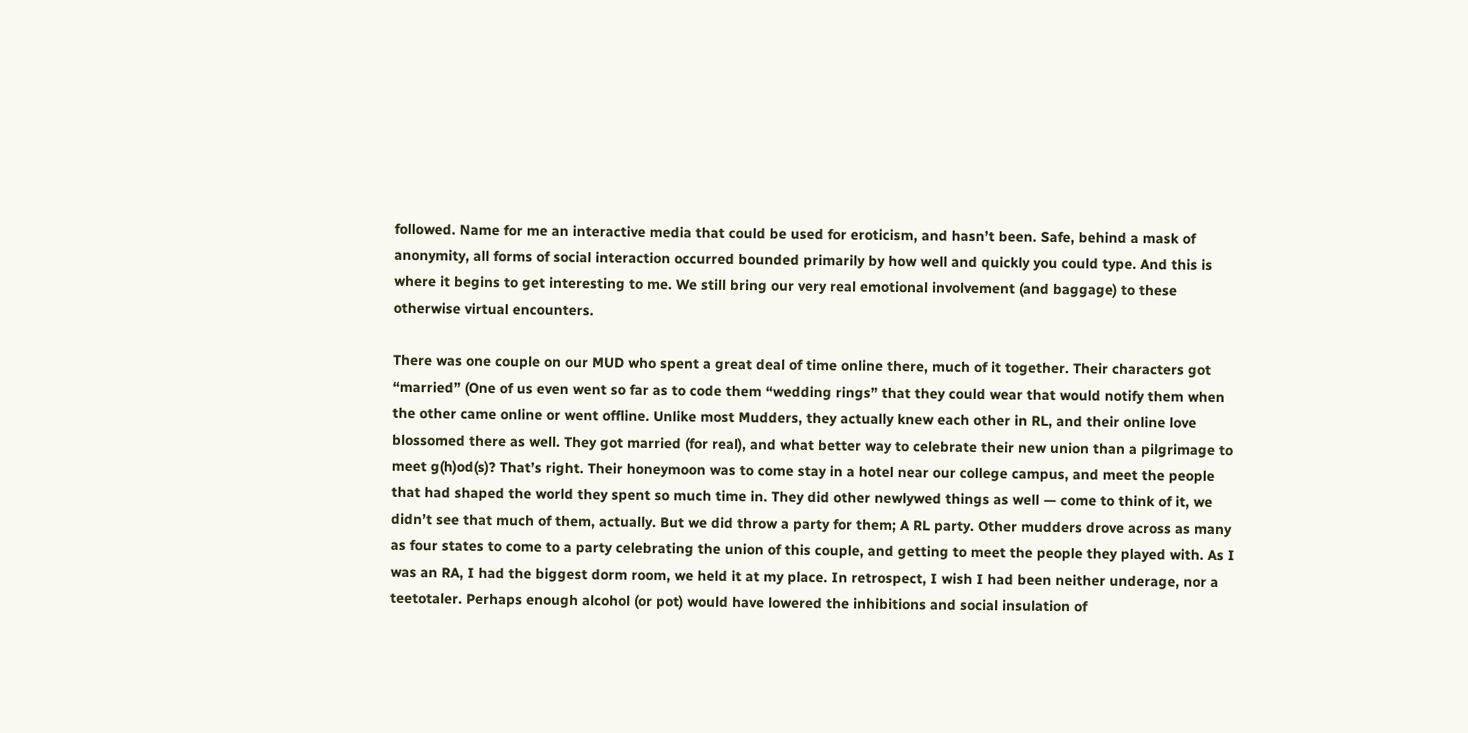followed. Name for me an interactive media that could be used for eroticism, and hasn’t been. Safe, behind a mask of anonymity, all forms of social interaction occurred bounded primarily by how well and quickly you could type. And this is where it begins to get interesting to me. We still bring our very real emotional involvement (and baggage) to these otherwise virtual encounters.

There was one couple on our MUD who spent a great deal of time online there, much of it together. Their characters got “married” (One of us even went so far as to code them “wedding rings” that they could wear that would notify them when the other came online or went offline. Unlike most Mudders, they actually knew each other in RL, and their online love blossomed there as well. They got married (for real), and what better way to celebrate their new union than a pilgrimage to meet g(h)od(s)? That’s right. Their honeymoon was to come stay in a hotel near our college campus, and meet the people that had shaped the world they spent so much time in. They did other newlywed things as well — come to think of it, we didn’t see that much of them, actually. But we did throw a party for them; A RL party. Other mudders drove across as many as four states to come to a party celebrating the union of this couple, and getting to meet the people they played with. As I was an RA, I had the biggest dorm room, we held it at my place. In retrospect, I wish I had been neither underage, nor a teetotaler. Perhaps enough alcohol (or pot) would have lowered the inhibitions and social insulation of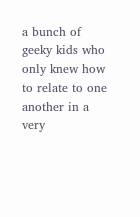a bunch of geeky kids who only knew how to relate to one another in a very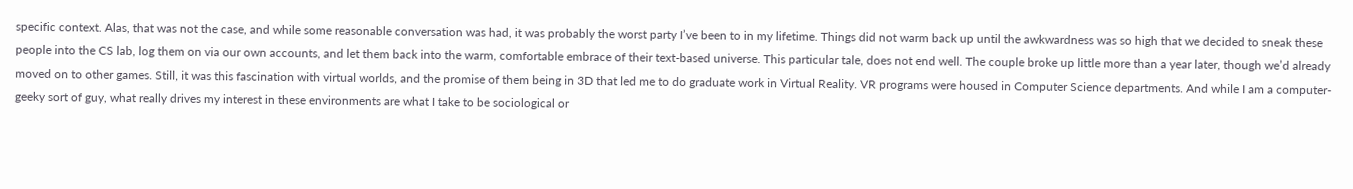specific context. Alas, that was not the case, and while some reasonable conversation was had, it was probably the worst party I’ve been to in my lifetime. Things did not warm back up until the awkwardness was so high that we decided to sneak these people into the CS lab, log them on via our own accounts, and let them back into the warm, comfortable embrace of their text-based universe. This particular tale, does not end well. The couple broke up little more than a year later, though we’d already moved on to other games. Still, it was this fascination with virtual worlds, and the promise of them being in 3D that led me to do graduate work in Virtual Reality. VR programs were housed in Computer Science departments. And while I am a computer-geeky sort of guy, what really drives my interest in these environments are what I take to be sociological or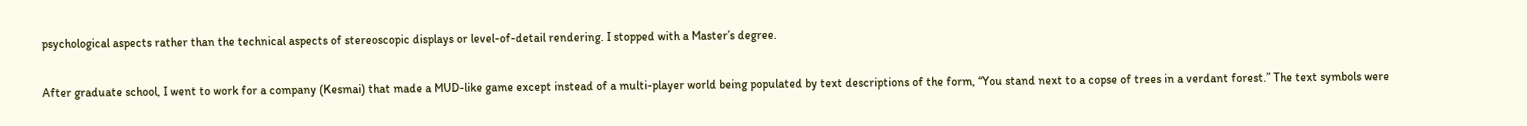psychological aspects rather than the technical aspects of stereoscopic displays or level-of-detail rendering. I stopped with a Master’s degree.

After graduate school, I went to work for a company (Kesmai) that made a MUD-like game except instead of a multi-player world being populated by text descriptions of the form, “You stand next to a copse of trees in a verdant forest.” The text symbols were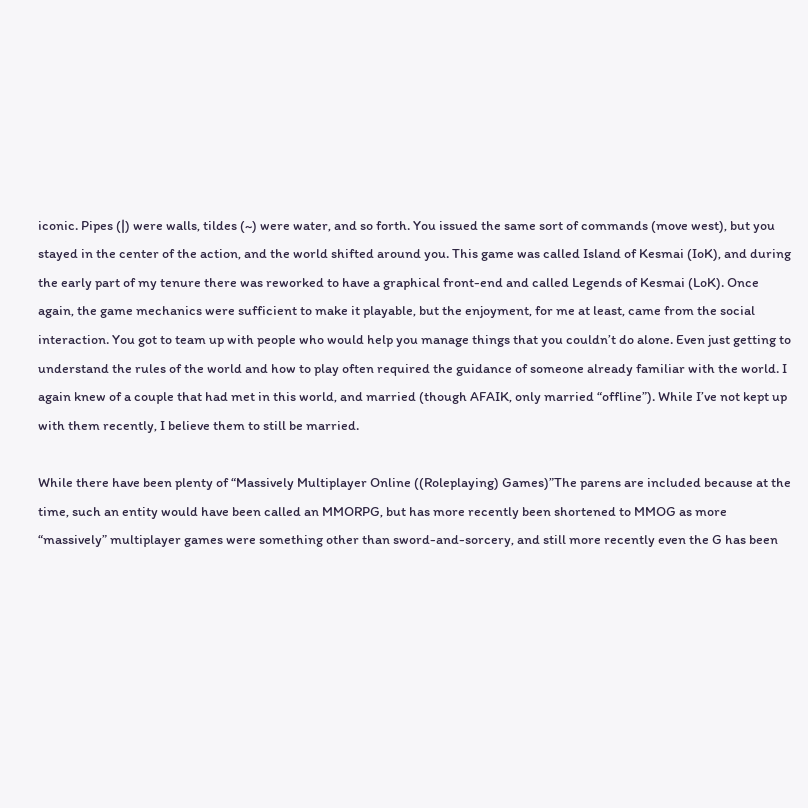iconic. Pipes (|) were walls, tildes (~) were water, and so forth. You issued the same sort of commands (move west), but you stayed in the center of the action, and the world shifted around you. This game was called Island of Kesmai (IoK), and during the early part of my tenure there was reworked to have a graphical front-end and called Legends of Kesmai (LoK). Once again, the game mechanics were sufficient to make it playable, but the enjoyment, for me at least, came from the social interaction. You got to team up with people who would help you manage things that you couldn’t do alone. Even just getting to understand the rules of the world and how to play often required the guidance of someone already familiar with the world. I again knew of a couple that had met in this world, and married (though AFAIK, only married “offline”). While I’ve not kept up with them recently, I believe them to still be married.

While there have been plenty of “Massively Multiplayer Online ((Roleplaying) Games)”The parens are included because at the time, such an entity would have been called an MMORPG, but has more recently been shortened to MMOG as more “massively” multiplayer games were something other than sword-and-sorcery, and still more recently even the G has been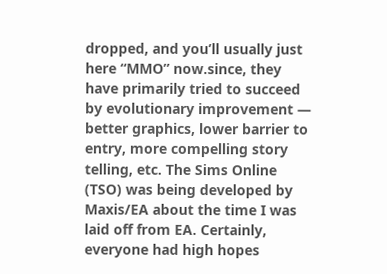dropped, and you’ll usually just here “MMO” now.since, they have primarily tried to succeed by evolutionary improvement — better graphics, lower barrier to entry, more compelling story telling, etc. The Sims Online (TSO) was being developed by Maxis/EA about the time I was laid off from EA. Certainly, everyone had high hopes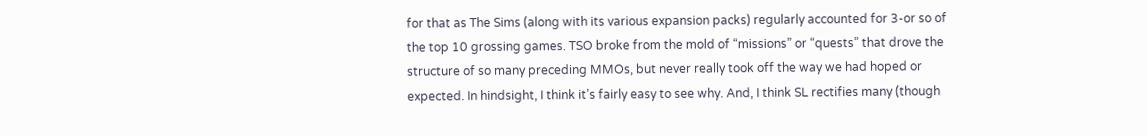for that as The Sims (along with its various expansion packs) regularly accounted for 3-or so of the top 10 grossing games. TSO broke from the mold of “missions” or “quests” that drove the structure of so many preceding MMOs, but never really took off the way we had hoped or expected. In hindsight, I think it’s fairly easy to see why. And, I think SL rectifies many (though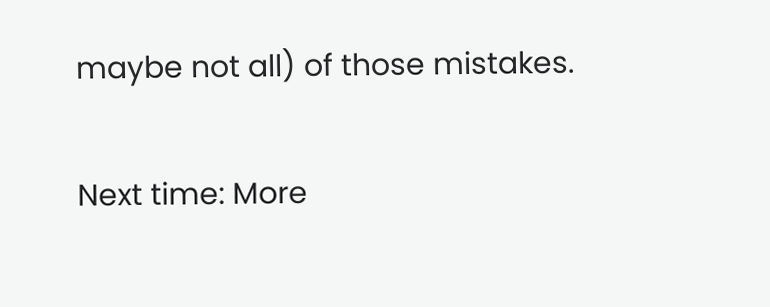maybe not all) of those mistakes.

Next time: More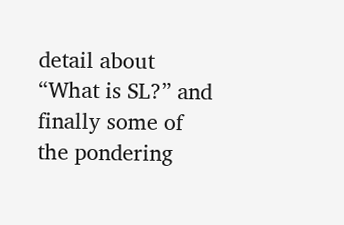detail about “What is SL?” and finally some of the pondering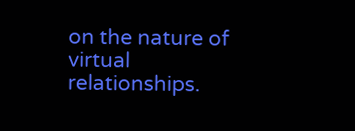on the nature of virtual relationships.